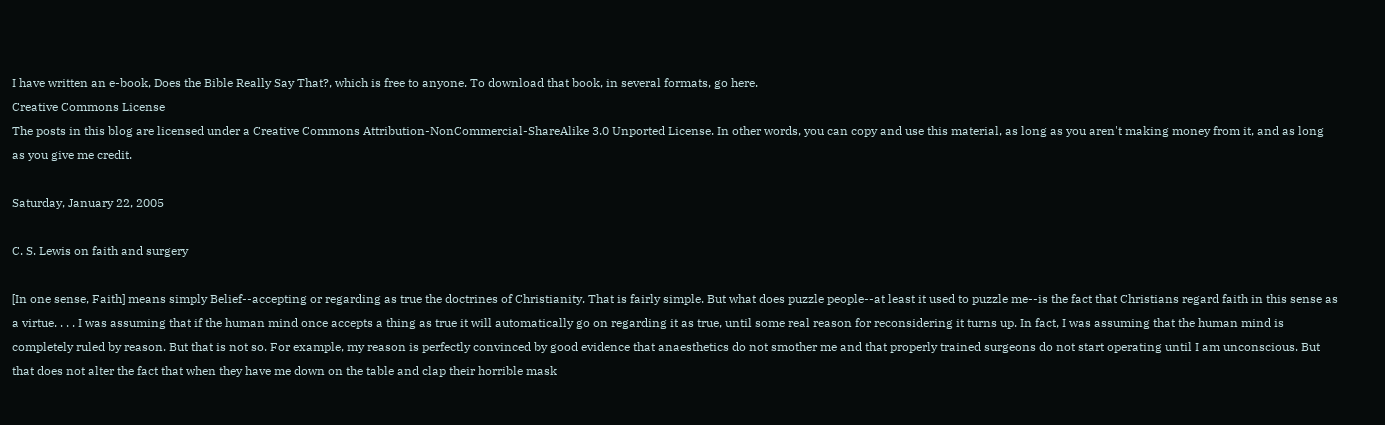I have written an e-book, Does the Bible Really Say That?, which is free to anyone. To download that book, in several formats, go here.
Creative Commons License
The posts in this blog are licensed under a Creative Commons Attribution-NonCommercial-ShareAlike 3.0 Unported License. In other words, you can copy and use this material, as long as you aren't making money from it, and as long as you give me credit.

Saturday, January 22, 2005

C. S. Lewis on faith and surgery

[In one sense, Faith] means simply Belief--accepting or regarding as true the doctrines of Christianity. That is fairly simple. But what does puzzle people--at least it used to puzzle me--is the fact that Christians regard faith in this sense as a virtue. . . . I was assuming that if the human mind once accepts a thing as true it will automatically go on regarding it as true, until some real reason for reconsidering it turns up. In fact, I was assuming that the human mind is completely ruled by reason. But that is not so. For example, my reason is perfectly convinced by good evidence that anaesthetics do not smother me and that properly trained surgeons do not start operating until I am unconscious. But that does not alter the fact that when they have me down on the table and clap their horrible mask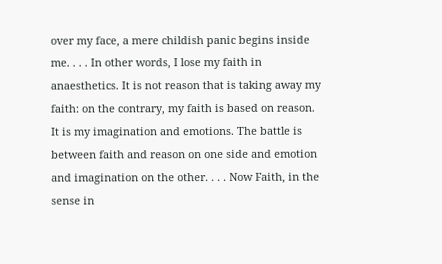over my face, a mere childish panic begins inside me. . . . In other words, I lose my faith in anaesthetics. It is not reason that is taking away my faith: on the contrary, my faith is based on reason. It is my imagination and emotions. The battle is between faith and reason on one side and emotion and imagination on the other. . . . Now Faith, in the sense in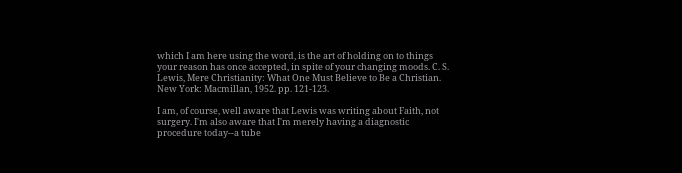which I am here using the word, is the art of holding on to things your reason has once accepted, in spite of your changing moods. C. S. Lewis, Mere Christianity: What One Must Believe to Be a Christian. New York: Macmillan, 1952. pp. 121-123.

I am, of course, well aware that Lewis was writing about Faith, not surgery. I'm also aware that I'm merely having a diagnostic procedure today--a tube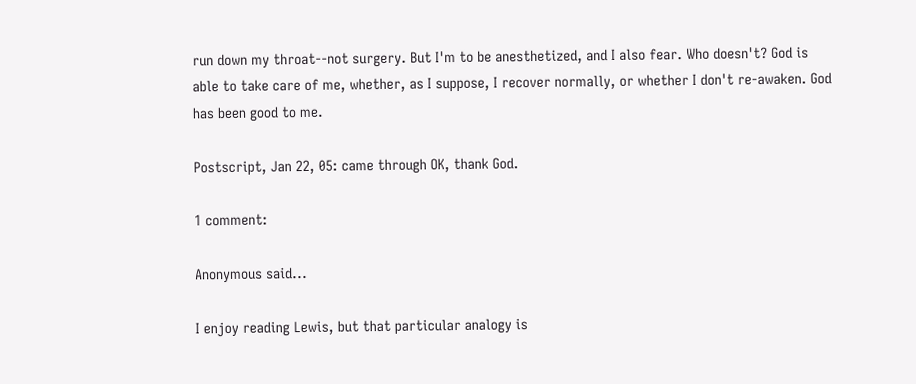run down my throat--not surgery. But I'm to be anesthetized, and I also fear. Who doesn't? God is able to take care of me, whether, as I suppose, I recover normally, or whether I don't re-awaken. God has been good to me.

Postscript, Jan 22, 05: came through OK, thank God.

1 comment:

Anonymous said...

I enjoy reading Lewis, but that particular analogy is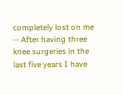completely lost on me -- After having three knee surgeries in the last five years I have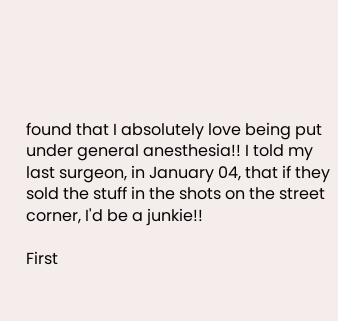found that I absolutely love being put under general anesthesia!! I told my last surgeon, in January 04, that if they sold the stuff in the shots on the street corner, I'd be a junkie!!

First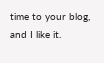time to your blog, and I like it.